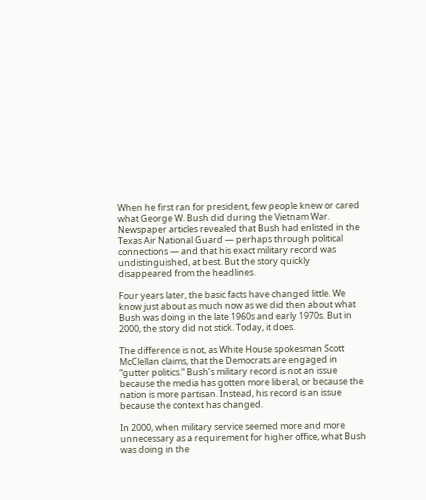When he first ran for president, few people knew or cared what George W. Bush did during the Vietnam War. Newspaper articles revealed that Bush had enlisted in the Texas Air National Guard — perhaps through political connections — and that his exact military record was undistinguished, at best. But the story quickly disappeared from the headlines.

Four years later, the basic facts have changed little. We know just about as much now as we did then about what Bush was doing in the late 1960s and early 1970s. But in 2000, the story did not stick. Today, it does.

The difference is not, as White House spokesman Scott McClellan claims, that the Democrats are engaged in “gutter politics.” Bush’s military record is not an issue because the media has gotten more liberal, or because the nation is more partisan. Instead, his record is an issue because the context has changed.

In 2000, when military service seemed more and more unnecessary as a requirement for higher office, what Bush was doing in the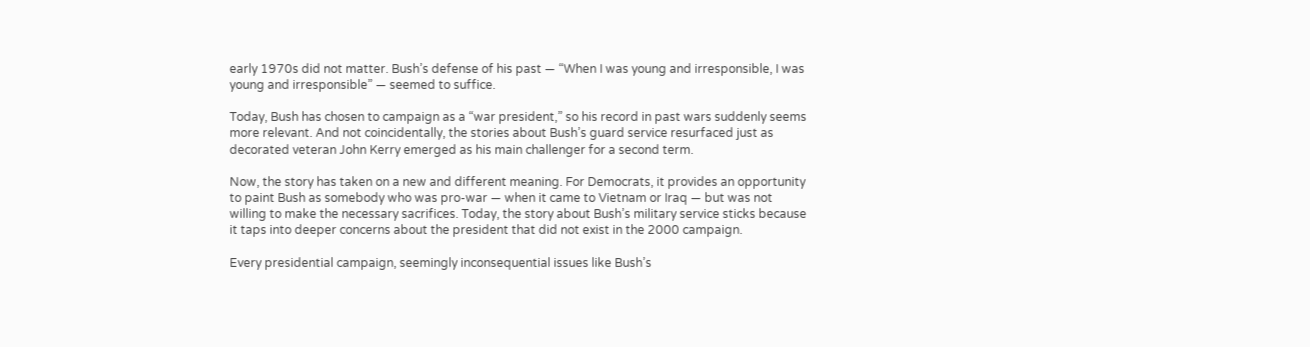early 1970s did not matter. Bush’s defense of his past — “When I was young and irresponsible, I was young and irresponsible” — seemed to suffice.

Today, Bush has chosen to campaign as a “war president,” so his record in past wars suddenly seems more relevant. And not coincidentally, the stories about Bush’s guard service resurfaced just as decorated veteran John Kerry emerged as his main challenger for a second term.

Now, the story has taken on a new and different meaning. For Democrats, it provides an opportunity to paint Bush as somebody who was pro-war — when it came to Vietnam or Iraq — but was not willing to make the necessary sacrifices. Today, the story about Bush’s military service sticks because it taps into deeper concerns about the president that did not exist in the 2000 campaign.

Every presidential campaign, seemingly inconsequential issues like Bush’s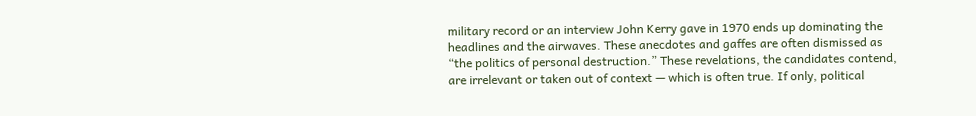military record or an interview John Kerry gave in 1970 ends up dominating the headlines and the airwaves. These anecdotes and gaffes are often dismissed as “the politics of personal destruction.” These revelations, the candidates contend, are irrelevant or taken out of context — which is often true. If only, political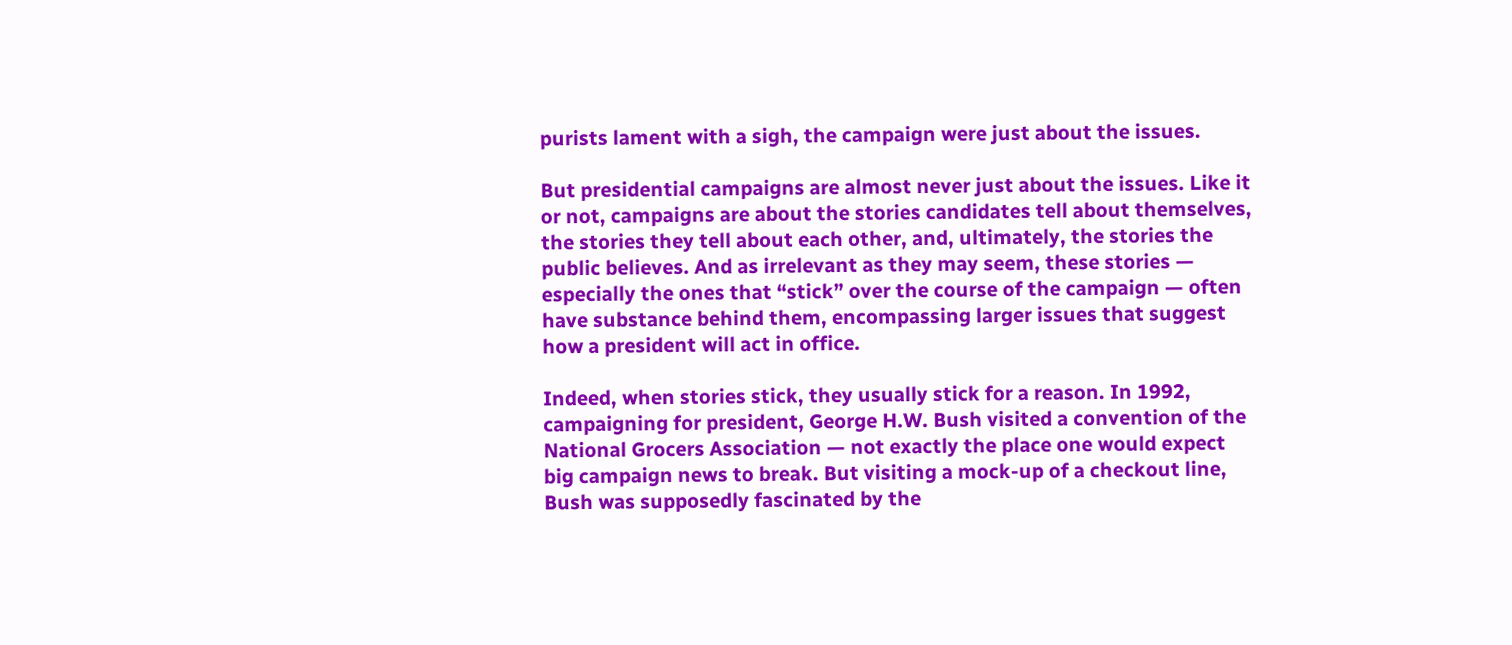purists lament with a sigh, the campaign were just about the issues.

But presidential campaigns are almost never just about the issues. Like it or not, campaigns are about the stories candidates tell about themselves, the stories they tell about each other, and, ultimately, the stories the public believes. And as irrelevant as they may seem, these stories — especially the ones that “stick” over the course of the campaign — often have substance behind them, encompassing larger issues that suggest how a president will act in office.

Indeed, when stories stick, they usually stick for a reason. In 1992, campaigning for president, George H.W. Bush visited a convention of the National Grocers Association — not exactly the place one would expect big campaign news to break. But visiting a mock-up of a checkout line, Bush was supposedly fascinated by the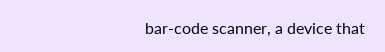bar-code scanner, a device that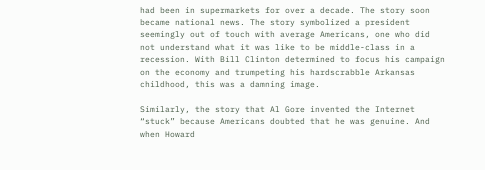had been in supermarkets for over a decade. The story soon became national news. The story symbolized a president seemingly out of touch with average Americans, one who did not understand what it was like to be middle-class in a recession. With Bill Clinton determined to focus his campaign on the economy and trumpeting his hardscrabble Arkansas childhood, this was a damning image.

Similarly, the story that Al Gore invented the Internet “stuck” because Americans doubted that he was genuine. And when Howard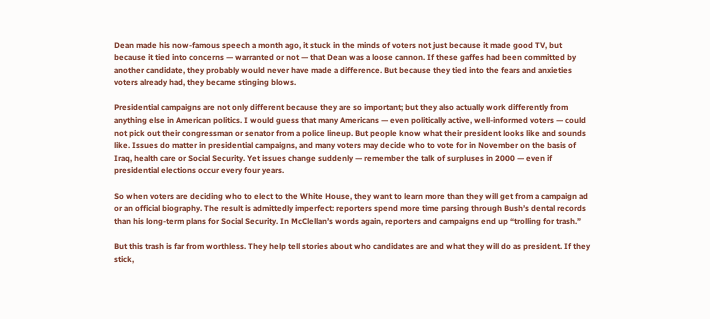Dean made his now-famous speech a month ago, it stuck in the minds of voters not just because it made good TV, but because it tied into concerns — warranted or not — that Dean was a loose cannon. If these gaffes had been committed by another candidate, they probably would never have made a difference. But because they tied into the fears and anxieties voters already had, they became stinging blows.

Presidential campaigns are not only different because they are so important; but they also actually work differently from anything else in American politics. I would guess that many Americans — even politically active, well-informed voters — could not pick out their congressman or senator from a police lineup. But people know what their president looks like and sounds like. Issues do matter in presidential campaigns, and many voters may decide who to vote for in November on the basis of Iraq, health care or Social Security. Yet issues change suddenly — remember the talk of surpluses in 2000 — even if presidential elections occur every four years.

So when voters are deciding who to elect to the White House, they want to learn more than they will get from a campaign ad or an official biography. The result is admittedly imperfect: reporters spend more time parsing through Bush’s dental records than his long-term plans for Social Security. In McClellan’s words again, reporters and campaigns end up “trolling for trash.”

But this trash is far from worthless. They help tell stories about who candidates are and what they will do as president. If they stick,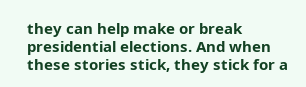they can help make or break presidential elections. And when these stories stick, they stick for a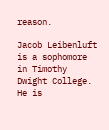reason.

Jacob Leibenluft is a sophomore in Timothy Dwight College. He is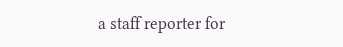a staff reporter for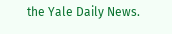the Yale Daily News.